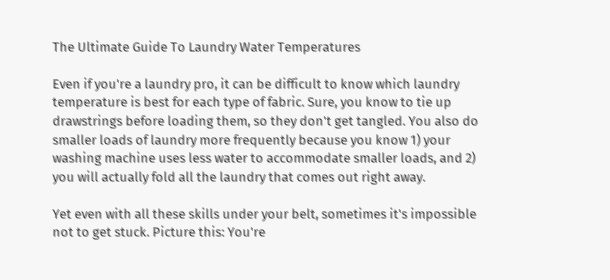The Ultimate Guide To Laundry Water Temperatures

Even if you're a laundry pro, it can be difficult to know which laundry temperature is best for each type of fabric. Sure, you know to tie up drawstrings before loading them, so they don't get tangled. You also do smaller loads of laundry more frequently because you know 1) your washing machine uses less water to accommodate smaller loads, and 2) you will actually fold all the laundry that comes out right away.

Yet even with all these skills under your belt, sometimes it's impossible not to get stuck. Picture this: You're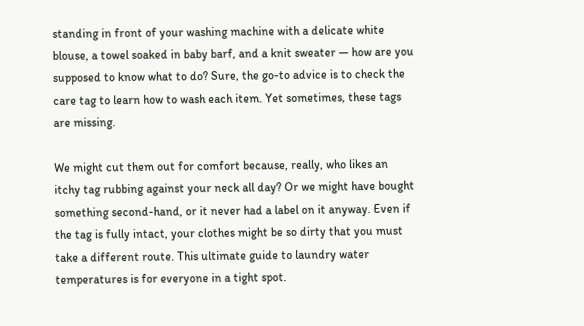standing in front of your washing machine with a delicate white blouse, a towel soaked in baby barf, and a knit sweater — how are you supposed to know what to do? Sure, the go-to advice is to check the care tag to learn how to wash each item. Yet sometimes, these tags are missing.

We might cut them out for comfort because, really, who likes an itchy tag rubbing against your neck all day? Or we might have bought something second-hand, or it never had a label on it anyway. Even if the tag is fully intact, your clothes might be so dirty that you must take a different route. This ultimate guide to laundry water temperatures is for everyone in a tight spot.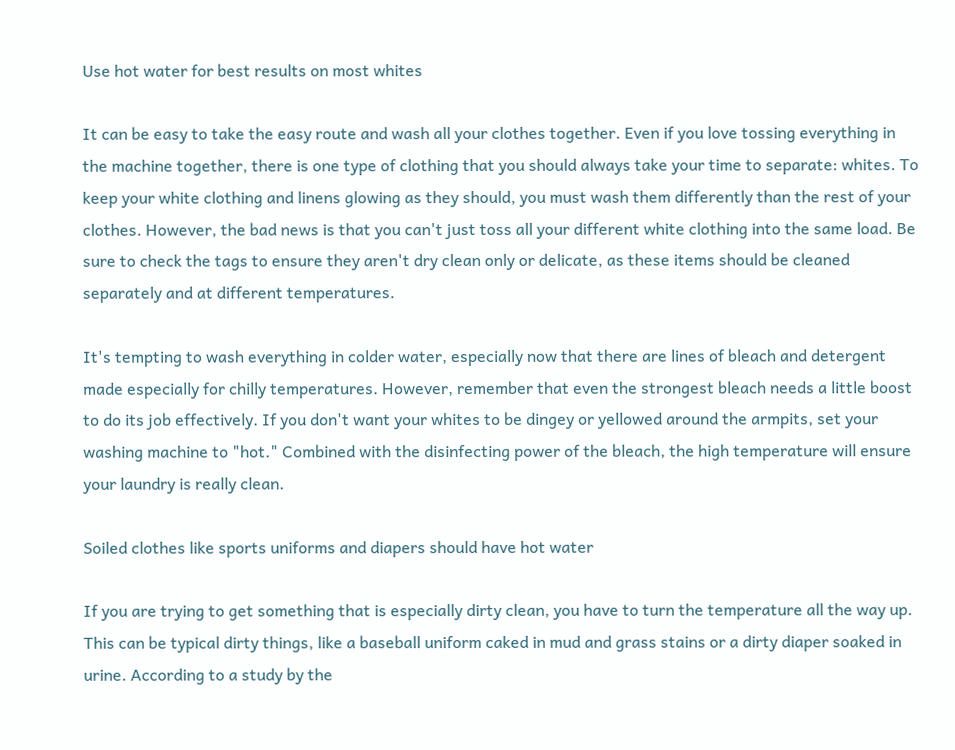Use hot water for best results on most whites

It can be easy to take the easy route and wash all your clothes together. Even if you love tossing everything in the machine together, there is one type of clothing that you should always take your time to separate: whites. To keep your white clothing and linens glowing as they should, you must wash them differently than the rest of your clothes. However, the bad news is that you can't just toss all your different white clothing into the same load. Be sure to check the tags to ensure they aren't dry clean only or delicate, as these items should be cleaned separately and at different temperatures.

It's tempting to wash everything in colder water, especially now that there are lines of bleach and detergent made especially for chilly temperatures. However, remember that even the strongest bleach needs a little boost to do its job effectively. If you don't want your whites to be dingey or yellowed around the armpits, set your washing machine to "hot." Combined with the disinfecting power of the bleach, the high temperature will ensure your laundry is really clean.

Soiled clothes like sports uniforms and diapers should have hot water

If you are trying to get something that is especially dirty clean, you have to turn the temperature all the way up. This can be typical dirty things, like a baseball uniform caked in mud and grass stains or a dirty diaper soaked in urine. According to a study by the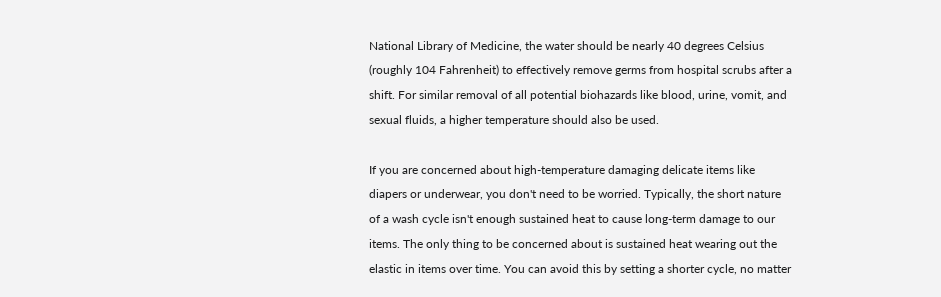National Library of Medicine, the water should be nearly 40 degrees Celsius (roughly 104 Fahrenheit) to effectively remove germs from hospital scrubs after a shift. For similar removal of all potential biohazards like blood, urine, vomit, and sexual fluids, a higher temperature should also be used.

If you are concerned about high-temperature damaging delicate items like diapers or underwear, you don't need to be worried. Typically, the short nature of a wash cycle isn't enough sustained heat to cause long-term damage to our items. The only thing to be concerned about is sustained heat wearing out the elastic in items over time. You can avoid this by setting a shorter cycle, no matter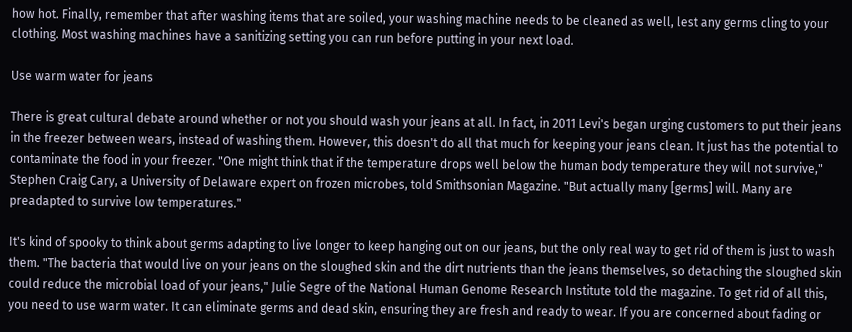how hot. Finally, remember that after washing items that are soiled, your washing machine needs to be cleaned as well, lest any germs cling to your clothing. Most washing machines have a sanitizing setting you can run before putting in your next load.

Use warm water for jeans

There is great cultural debate around whether or not you should wash your jeans at all. In fact, in 2011 Levi's began urging customers to put their jeans in the freezer between wears, instead of washing them. However, this doesn't do all that much for keeping your jeans clean. It just has the potential to contaminate the food in your freezer. "One might think that if the temperature drops well below the human body temperature they will not survive," Stephen Craig Cary, a University of Delaware expert on frozen microbes, told Smithsonian Magazine. "But actually many [germs] will. Many are preadapted to survive low temperatures."

It's kind of spooky to think about germs adapting to live longer to keep hanging out on our jeans, but the only real way to get rid of them is just to wash them. "The bacteria that would live on your jeans on the sloughed skin and the dirt nutrients than the jeans themselves, so detaching the sloughed skin could reduce the microbial load of your jeans," Julie Segre of the National Human Genome Research Institute told the magazine. To get rid of all this, you need to use warm water. It can eliminate germs and dead skin, ensuring they are fresh and ready to wear. If you are concerned about fading or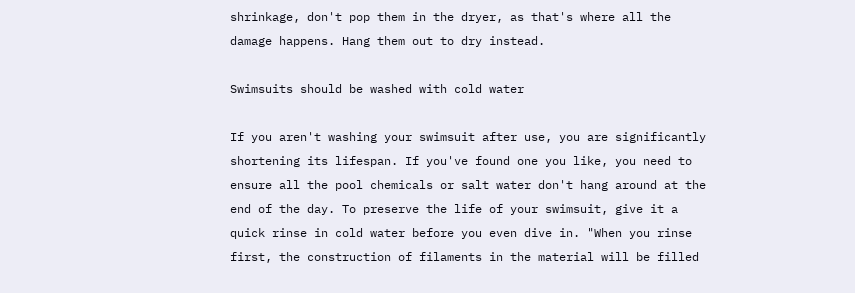shrinkage, don't pop them in the dryer, as that's where all the damage happens. Hang them out to dry instead.

Swimsuits should be washed with cold water

If you aren't washing your swimsuit after use, you are significantly shortening its lifespan. If you've found one you like, you need to ensure all the pool chemicals or salt water don't hang around at the end of the day. To preserve the life of your swimsuit, give it a quick rinse in cold water before you even dive in. "When you rinse first, the construction of filaments in the material will be filled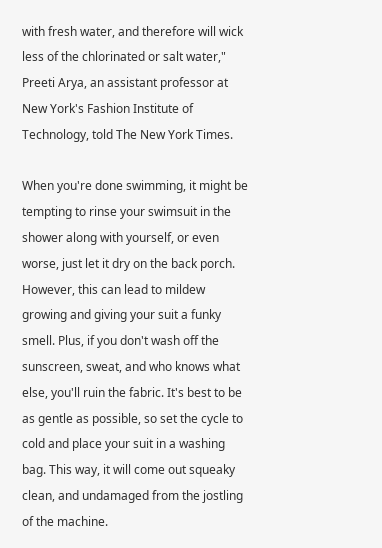with fresh water, and therefore will wick less of the chlorinated or salt water," Preeti Arya, an assistant professor at New York's Fashion Institute of Technology, told The New York Times.

When you're done swimming, it might be tempting to rinse your swimsuit in the shower along with yourself, or even worse, just let it dry on the back porch. However, this can lead to mildew growing and giving your suit a funky smell. Plus, if you don't wash off the sunscreen, sweat, and who knows what else, you'll ruin the fabric. It's best to be as gentle as possible, so set the cycle to cold and place your suit in a washing bag. This way, it will come out squeaky clean, and undamaged from the jostling of the machine.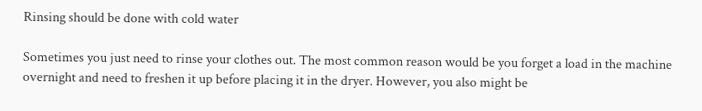Rinsing should be done with cold water

Sometimes you just need to rinse your clothes out. The most common reason would be you forget a load in the machine overnight and need to freshen it up before placing it in the dryer. However, you also might be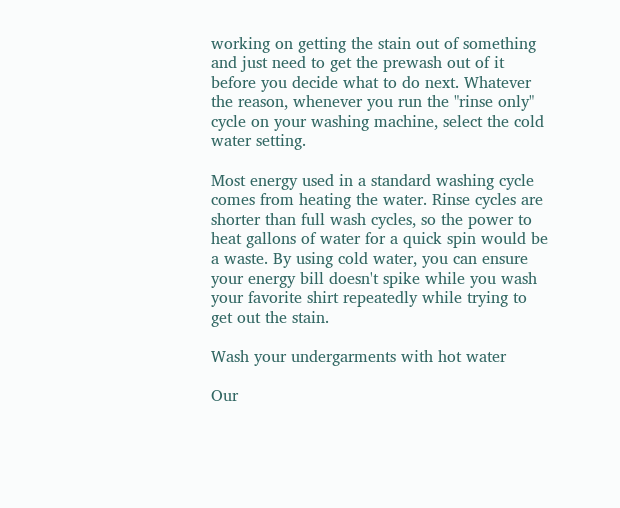working on getting the stain out of something and just need to get the prewash out of it before you decide what to do next. Whatever the reason, whenever you run the "rinse only" cycle on your washing machine, select the cold water setting.

Most energy used in a standard washing cycle comes from heating the water. Rinse cycles are shorter than full wash cycles, so the power to heat gallons of water for a quick spin would be a waste. By using cold water, you can ensure your energy bill doesn't spike while you wash your favorite shirt repeatedly while trying to get out the stain.

Wash your undergarments with hot water

Our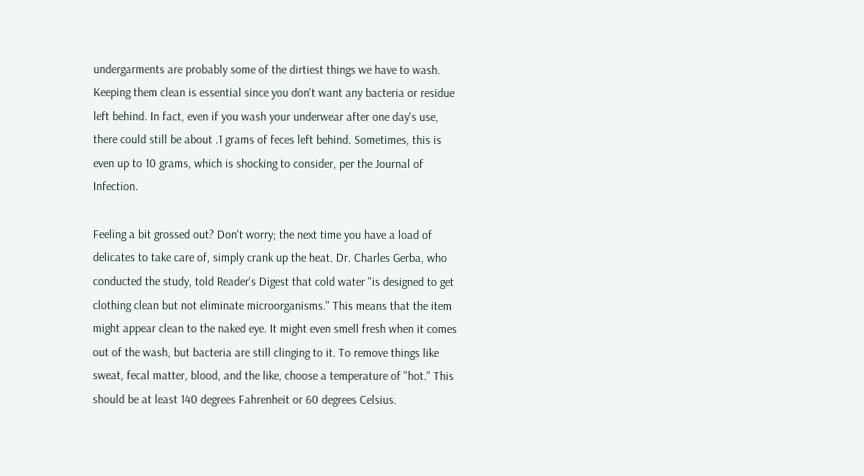undergarments are probably some of the dirtiest things we have to wash. Keeping them clean is essential since you don't want any bacteria or residue left behind. In fact, even if you wash your underwear after one day's use, there could still be about .1 grams of feces left behind. Sometimes, this is even up to 10 grams, which is shocking to consider, per the Journal of Infection.

Feeling a bit grossed out? Don't worry; the next time you have a load of delicates to take care of, simply crank up the heat. Dr. Charles Gerba, who conducted the study, told Reader's Digest that cold water "is designed to get clothing clean but not eliminate microorganisms." This means that the item might appear clean to the naked eye. It might even smell fresh when it comes out of the wash, but bacteria are still clinging to it. To remove things like sweat, fecal matter, blood, and the like, choose a temperature of "hot." This should be at least 140 degrees Fahrenheit or 60 degrees Celsius.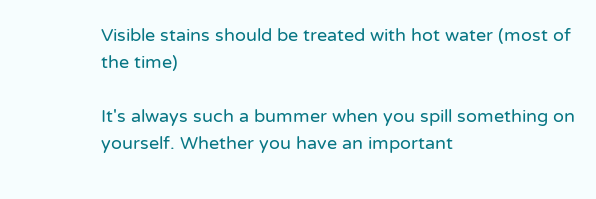Visible stains should be treated with hot water (most of the time)

It's always such a bummer when you spill something on yourself. Whether you have an important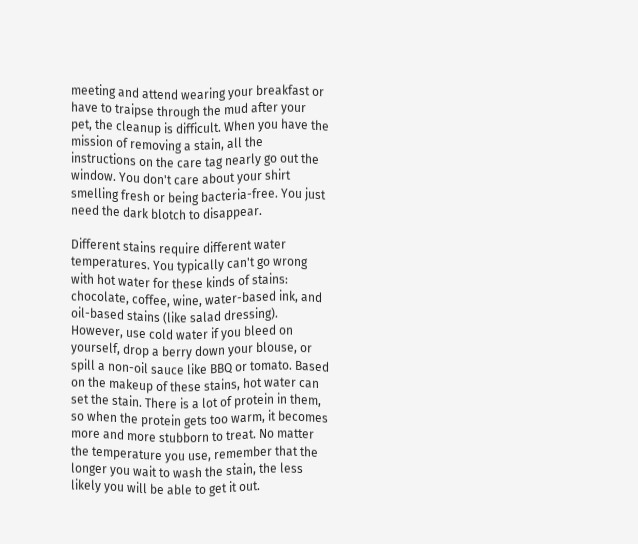meeting and attend wearing your breakfast or have to traipse through the mud after your pet, the cleanup is difficult. When you have the mission of removing a stain, all the instructions on the care tag nearly go out the window. You don't care about your shirt smelling fresh or being bacteria-free. You just need the dark blotch to disappear.

Different stains require different water temperatures. You typically can't go wrong with hot water for these kinds of stains: chocolate, coffee, wine, water-based ink, and oil-based stains (like salad dressing). However, use cold water if you bleed on yourself, drop a berry down your blouse, or spill a non-oil sauce like BBQ or tomato. Based on the makeup of these stains, hot water can set the stain. There is a lot of protein in them, so when the protein gets too warm, it becomes more and more stubborn to treat. No matter the temperature you use, remember that the longer you wait to wash the stain, the less likely you will be able to get it out.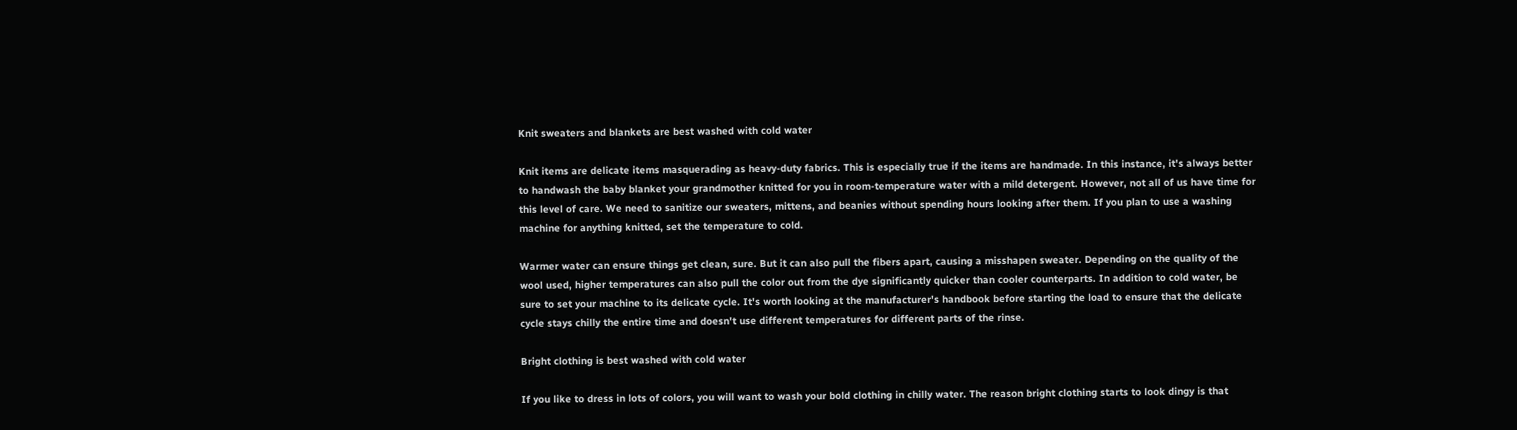Knit sweaters and blankets are best washed with cold water

Knit items are delicate items masquerading as heavy-duty fabrics. This is especially true if the items are handmade. In this instance, it's always better to handwash the baby blanket your grandmother knitted for you in room-temperature water with a mild detergent. However, not all of us have time for this level of care. We need to sanitize our sweaters, mittens, and beanies without spending hours looking after them. If you plan to use a washing machine for anything knitted, set the temperature to cold.

Warmer water can ensure things get clean, sure. But it can also pull the fibers apart, causing a misshapen sweater. Depending on the quality of the wool used, higher temperatures can also pull the color out from the dye significantly quicker than cooler counterparts. In addition to cold water, be sure to set your machine to its delicate cycle. It's worth looking at the manufacturer's handbook before starting the load to ensure that the delicate cycle stays chilly the entire time and doesn't use different temperatures for different parts of the rinse.

Bright clothing is best washed with cold water

If you like to dress in lots of colors, you will want to wash your bold clothing in chilly water. The reason bright clothing starts to look dingy is that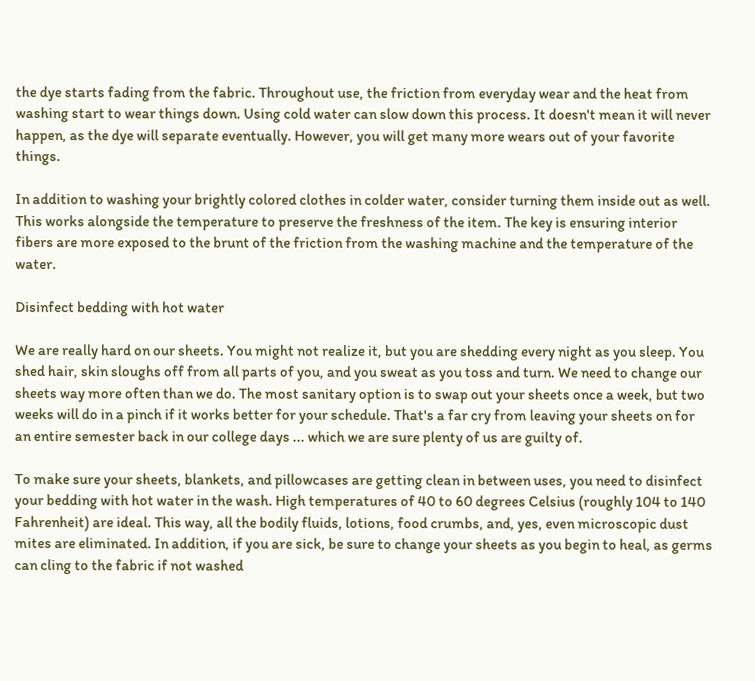the dye starts fading from the fabric. Throughout use, the friction from everyday wear and the heat from washing start to wear things down. Using cold water can slow down this process. It doesn't mean it will never happen, as the dye will separate eventually. However, you will get many more wears out of your favorite things.

In addition to washing your brightly colored clothes in colder water, consider turning them inside out as well. This works alongside the temperature to preserve the freshness of the item. The key is ensuring interior fibers are more exposed to the brunt of the friction from the washing machine and the temperature of the water.

Disinfect bedding with hot water

We are really hard on our sheets. You might not realize it, but you are shedding every night as you sleep. You shed hair, skin sloughs off from all parts of you, and you sweat as you toss and turn. We need to change our sheets way more often than we do. The most sanitary option is to swap out your sheets once a week, but two weeks will do in a pinch if it works better for your schedule. That's a far cry from leaving your sheets on for an entire semester back in our college days ... which we are sure plenty of us are guilty of.

To make sure your sheets, blankets, and pillowcases are getting clean in between uses, you need to disinfect your bedding with hot water in the wash. High temperatures of 40 to 60 degrees Celsius (roughly 104 to 140 Fahrenheit) are ideal. This way, all the bodily fluids, lotions, food crumbs, and, yes, even microscopic dust mites are eliminated. In addition, if you are sick, be sure to change your sheets as you begin to heal, as germs can cling to the fabric if not washed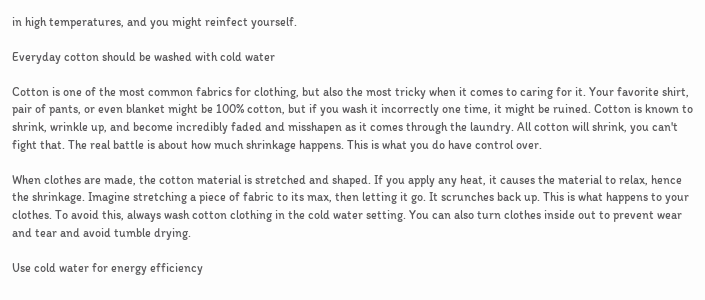in high temperatures, and you might reinfect yourself.

Everyday cotton should be washed with cold water

Cotton is one of the most common fabrics for clothing, but also the most tricky when it comes to caring for it. Your favorite shirt, pair of pants, or even blanket might be 100% cotton, but if you wash it incorrectly one time, it might be ruined. Cotton is known to shrink, wrinkle up, and become incredibly faded and misshapen as it comes through the laundry. All cotton will shrink, you can't fight that. The real battle is about how much shrinkage happens. This is what you do have control over.

When clothes are made, the cotton material is stretched and shaped. If you apply any heat, it causes the material to relax, hence the shrinkage. Imagine stretching a piece of fabric to its max, then letting it go. It scrunches back up. This is what happens to your clothes. To avoid this, always wash cotton clothing in the cold water setting. You can also turn clothes inside out to prevent wear and tear and avoid tumble drying.

Use cold water for energy efficiency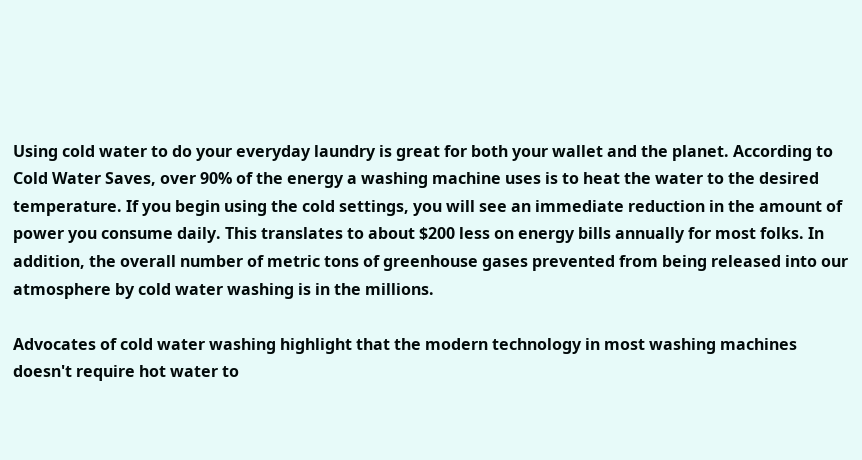Using cold water to do your everyday laundry is great for both your wallet and the planet. According to Cold Water Saves, over 90% of the energy a washing machine uses is to heat the water to the desired temperature. If you begin using the cold settings, you will see an immediate reduction in the amount of power you consume daily. This translates to about $200 less on energy bills annually for most folks. In addition, the overall number of metric tons of greenhouse gases prevented from being released into our atmosphere by cold water washing is in the millions.

Advocates of cold water washing highlight that the modern technology in most washing machines doesn't require hot water to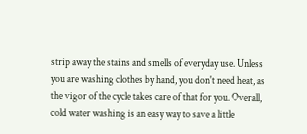strip away the stains and smells of everyday use. Unless you are washing clothes by hand, you don't need heat, as the vigor of the cycle takes care of that for you. Overall, cold water washing is an easy way to save a little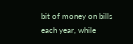bit of money on bills each year, while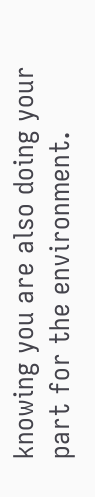knowing you are also doing your part for the environment.